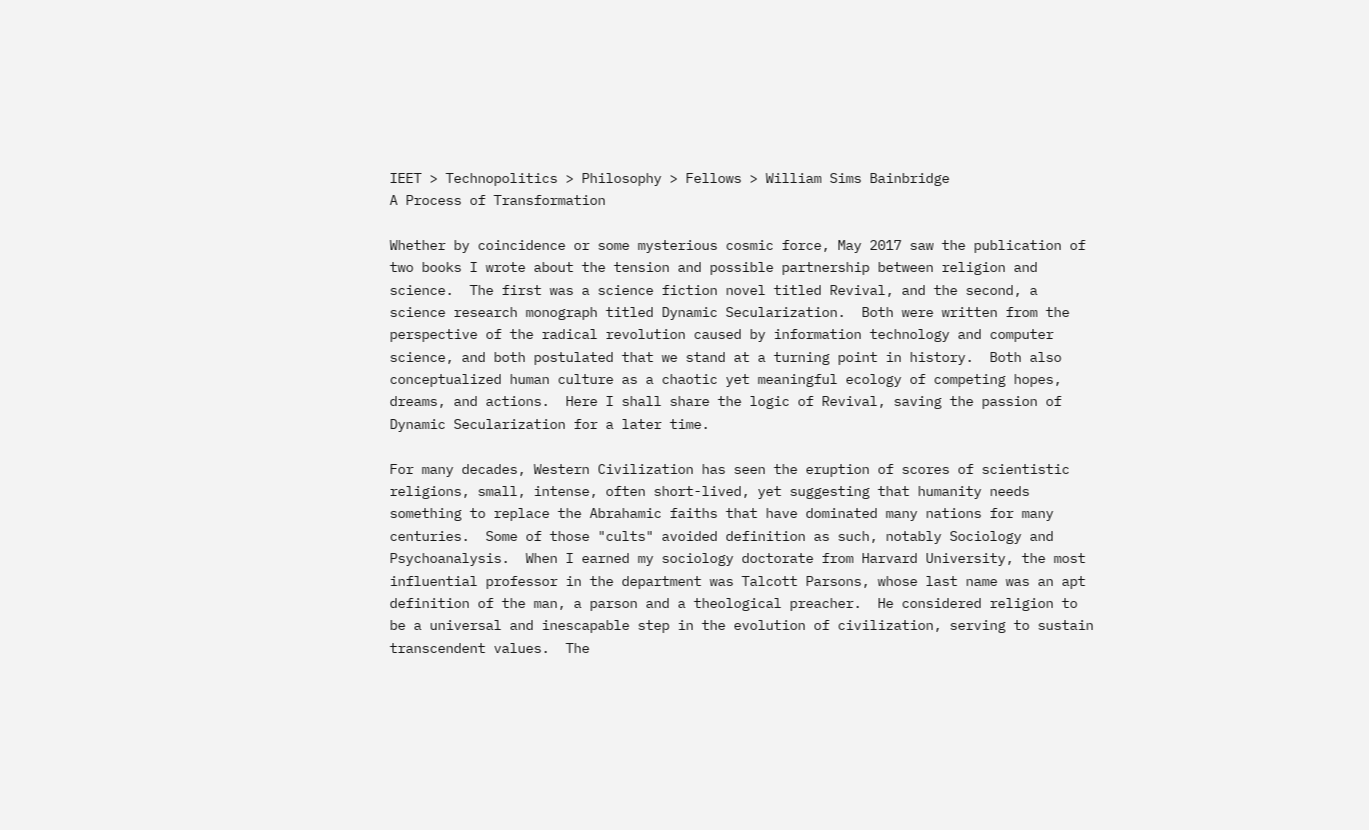IEET > Technopolitics > Philosophy > Fellows > William Sims Bainbridge
A Process of Transformation

Whether by coincidence or some mysterious cosmic force, May 2017 saw the publication of two books I wrote about the tension and possible partnership between religion and science.  The first was a science fiction novel titled Revival, and the second, a science research monograph titled Dynamic Secularization.  Both were written from the perspective of the radical revolution caused by information technology and computer science, and both postulated that we stand at a turning point in history.  Both also conceptualized human culture as a chaotic yet meaningful ecology of competing hopes, dreams, and actions.  Here I shall share the logic of Revival, saving the passion of Dynamic Secularization for a later time.

For many decades, Western Civilization has seen the eruption of scores of scientistic religions, small, intense, often short-lived, yet suggesting that humanity needs something to replace the Abrahamic faiths that have dominated many nations for many centuries.  Some of those "cults" avoided definition as such, notably Sociology and Psychoanalysis.  When I earned my sociology doctorate from Harvard University, the most influential professor in the department was Talcott Parsons, whose last name was an apt definition of the man, a parson and a theological preacher.  He considered religion to be a universal and inescapable step in the evolution of civilization, serving to sustain transcendent values.  The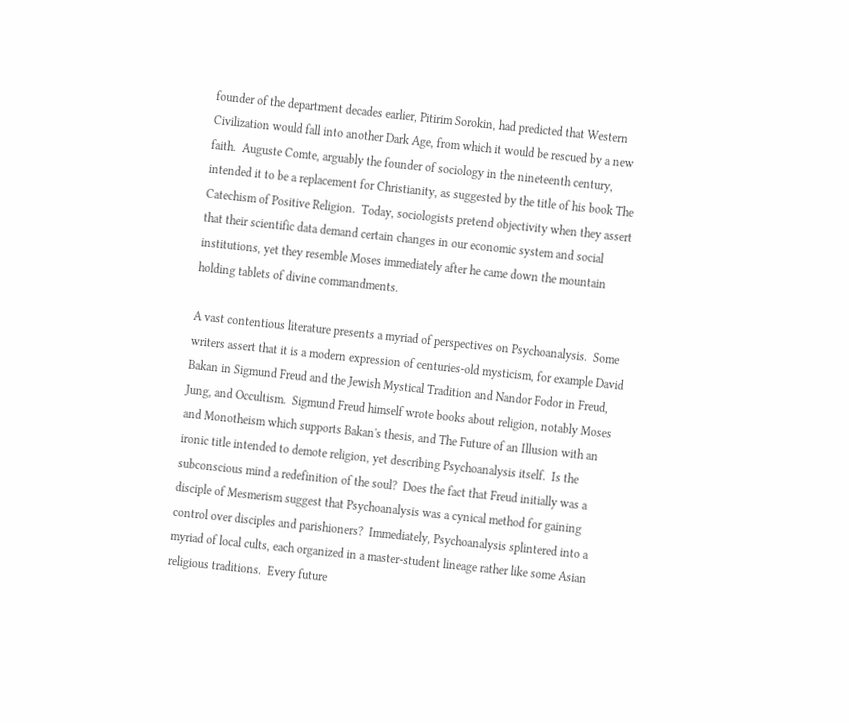founder of the department decades earlier, Pitirim Sorokin, had predicted that Western Civilization would fall into another Dark Age, from which it would be rescued by a new faith.  Auguste Comte, arguably the founder of sociology in the nineteenth century, intended it to be a replacement for Christianity, as suggested by the title of his book The Catechism of Positive Religion.  Today, sociologists pretend objectivity when they assert that their scientific data demand certain changes in our economic system and social institutions, yet they resemble Moses immediately after he came down the mountain holding tablets of divine commandments.

A vast contentious literature presents a myriad of perspectives on Psychoanalysis.  Some writers assert that it is a modern expression of centuries-old mysticism, for example David Bakan in Sigmund Freud and the Jewish Mystical Tradition and Nandor Fodor in Freud, Jung, and Occultism.  Sigmund Freud himself wrote books about religion, notably Moses and Monotheism which supports Bakan's thesis, and The Future of an Illusion with an ironic title intended to demote religion, yet describing Psychoanalysis itself.  Is the subconscious mind a redefinition of the soul?  Does the fact that Freud initially was a disciple of Mesmerism suggest that Psychoanalysis was a cynical method for gaining control over disciples and parishioners?  Immediately, Psychoanalysis splintered into a myriad of local cults, each organized in a master-student lineage rather like some Asian religious traditions.  Every future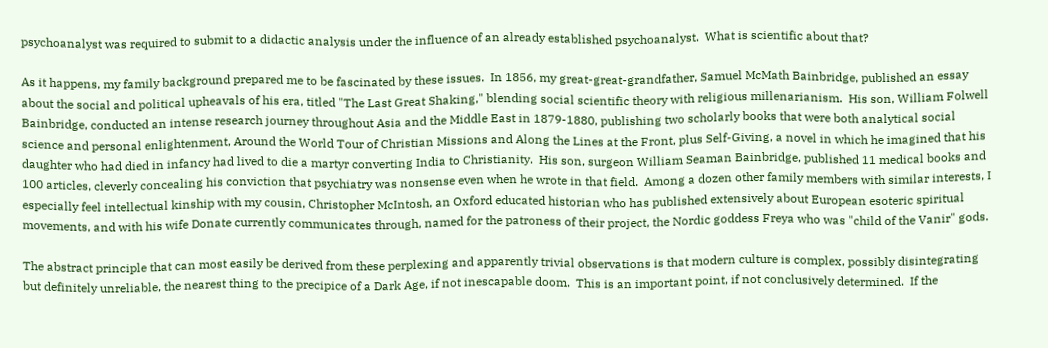psychoanalyst was required to submit to a didactic analysis under the influence of an already established psychoanalyst.  What is scientific about that?

As it happens, my family background prepared me to be fascinated by these issues.  In 1856, my great-great-grandfather, Samuel McMath Bainbridge, published an essay about the social and political upheavals of his era, titled "The Last Great Shaking," blending social scientific theory with religious millenarianism.  His son, William Folwell Bainbridge, conducted an intense research journey throughout Asia and the Middle East in 1879-1880, publishing two scholarly books that were both analytical social science and personal enlightenment, Around the World Tour of Christian Missions and Along the Lines at the Front, plus Self-Giving, a novel in which he imagined that his daughter who had died in infancy had lived to die a martyr converting India to Christianity.  His son, surgeon William Seaman Bainbridge, published 11 medical books and 100 articles, cleverly concealing his conviction that psychiatry was nonsense even when he wrote in that field.  Among a dozen other family members with similar interests, I especially feel intellectual kinship with my cousin, Christopher McIntosh, an Oxford educated historian who has published extensively about European esoteric spiritual movements, and with his wife Donate currently communicates through, named for the patroness of their project, the Nordic goddess Freya who was "child of the Vanir" gods.

The abstract principle that can most easily be derived from these perplexing and apparently trivial observations is that modern culture is complex, possibly disintegrating but definitely unreliable, the nearest thing to the precipice of a Dark Age, if not inescapable doom.  This is an important point, if not conclusively determined.  If the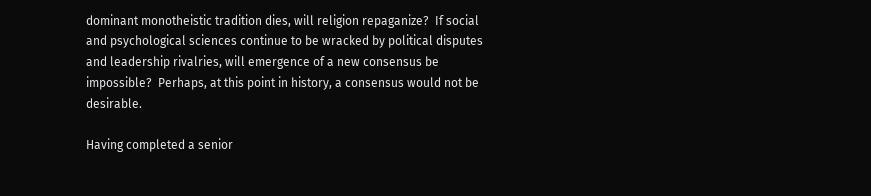dominant monotheistic tradition dies, will religion repaganize?  If social and psychological sciences continue to be wracked by political disputes and leadership rivalries, will emergence of a new consensus be impossible?  Perhaps, at this point in history, a consensus would not be desirable.

Having completed a senior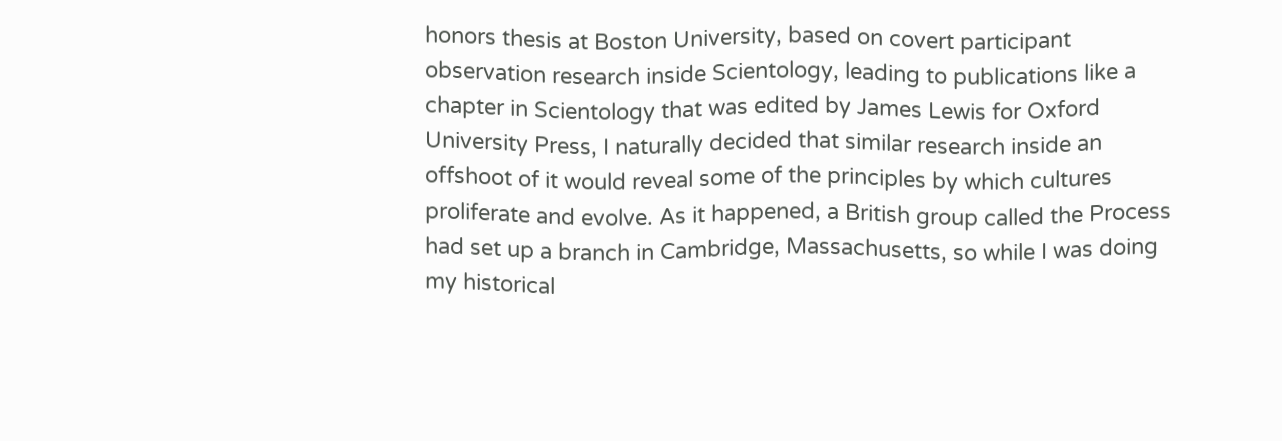honors thesis at Boston University, based on covert participant observation research inside Scientology, leading to publications like a chapter in Scientology that was edited by James Lewis for Oxford University Press, I naturally decided that similar research inside an offshoot of it would reveal some of the principles by which cultures proliferate and evolve. As it happened, a British group called the Process had set up a branch in Cambridge, Massachusetts, so while I was doing my historical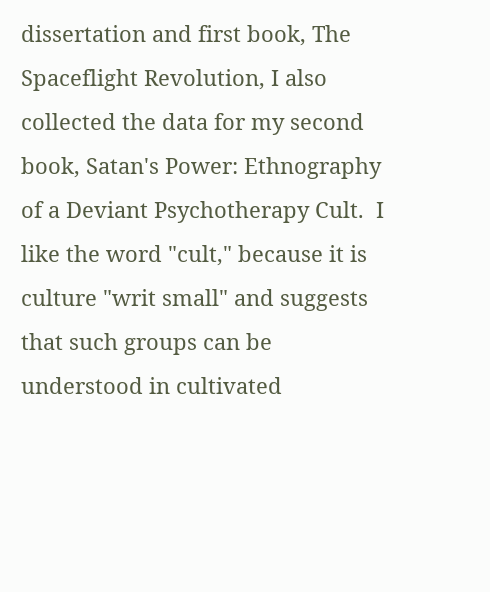dissertation and first book, The Spaceflight Revolution, I also collected the data for my second book, Satan's Power: Ethnography of a Deviant Psychotherapy Cult.  I like the word "cult," because it is culture "writ small" and suggests that such groups can be understood in cultivated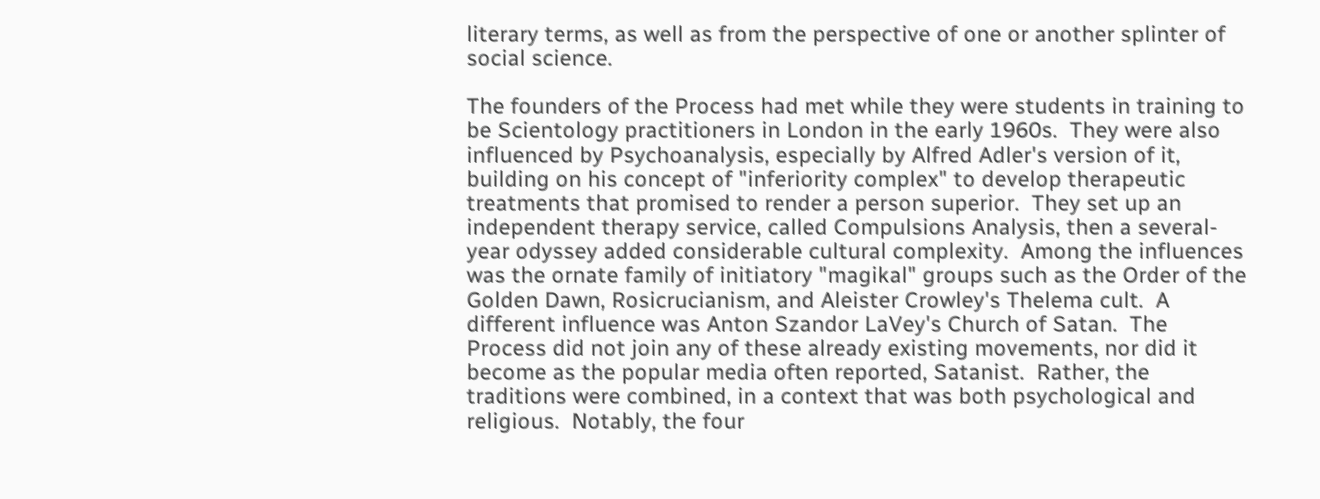literary terms, as well as from the perspective of one or another splinter of social science.

The founders of the Process had met while they were students in training to be Scientology practitioners in London in the early 1960s.  They were also influenced by Psychoanalysis, especially by Alfred Adler's version of it, building on his concept of "inferiority complex" to develop therapeutic treatments that promised to render a person superior.  They set up an independent therapy service, called Compulsions Analysis, then a several-year odyssey added considerable cultural complexity.  Among the influences was the ornate family of initiatory "magikal" groups such as the Order of the Golden Dawn, Rosicrucianism, and Aleister Crowley's Thelema cult.  A different influence was Anton Szandor LaVey's Church of Satan.  The Process did not join any of these already existing movements, nor did it become as the popular media often reported, Satanist.  Rather, the traditions were combined, in a context that was both psychological and religious.  Notably, the four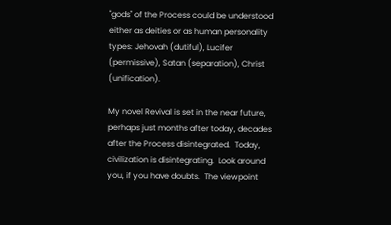"gods" of the Process could be understood either as deities or as human personality types: Jehovah (dutiful), Lucifer (permissive), Satan (separation), Christ (unification).

My novel Revival is set in the near future, perhaps just months after today, decades after the Process disintegrated.  Today, civilization is disintegrating.  Look around you, if you have doubts.  The viewpoint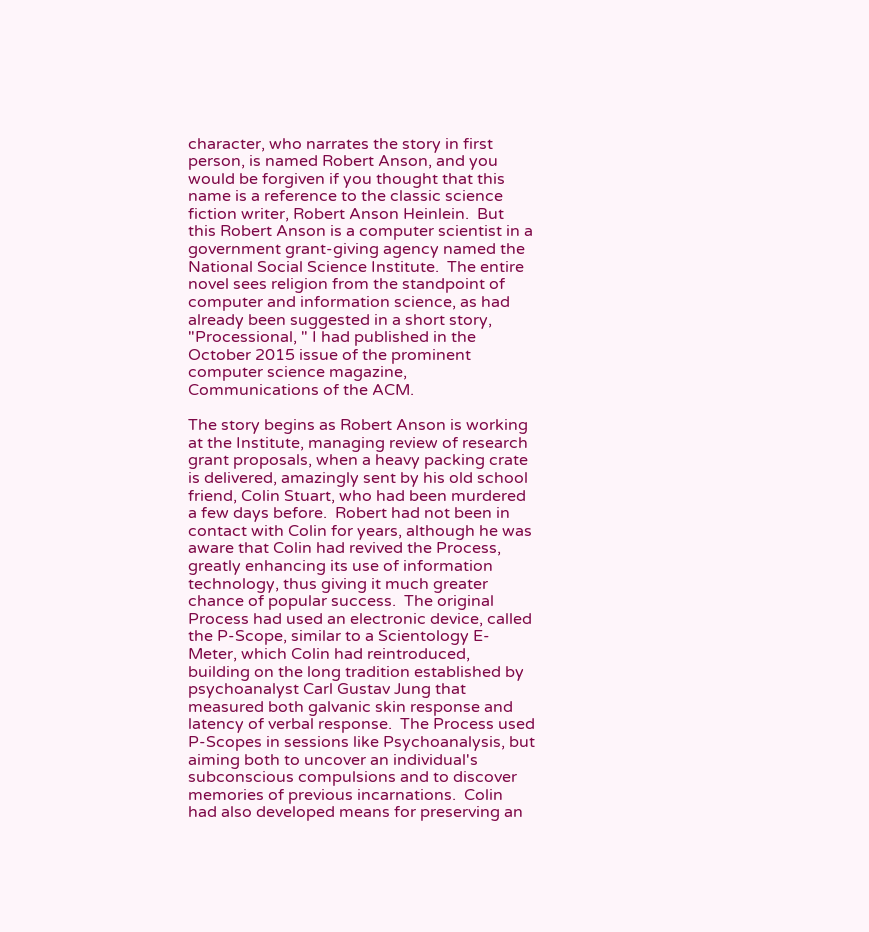character, who narrates the story in first person, is named Robert Anson, and you would be forgiven if you thought that this name is a reference to the classic science fiction writer, Robert Anson Heinlein.  But this Robert Anson is a computer scientist in a government grant-giving agency named the National Social Science Institute.  The entire novel sees religion from the standpoint of computer and information science, as had already been suggested in a short story, "Processional, " I had published in the October 2015 issue of the prominent computer science magazine, Communications of the ACM.

The story begins as Robert Anson is working at the Institute, managing review of research grant proposals, when a heavy packing crate is delivered, amazingly sent by his old school friend, Colin Stuart, who had been murdered a few days before.  Robert had not been in contact with Colin for years, although he was aware that Colin had revived the Process, greatly enhancing its use of information technology, thus giving it much greater chance of popular success.  The original Process had used an electronic device, called the P-Scope, similar to a Scientology E-Meter, which Colin had reintroduced, building on the long tradition established by psychoanalyst Carl Gustav Jung that measured both galvanic skin response and latency of verbal response.  The Process used P-Scopes in sessions like Psychoanalysis, but aiming both to uncover an individual's subconscious compulsions and to discover memories of previous incarnations.  Colin had also developed means for preserving an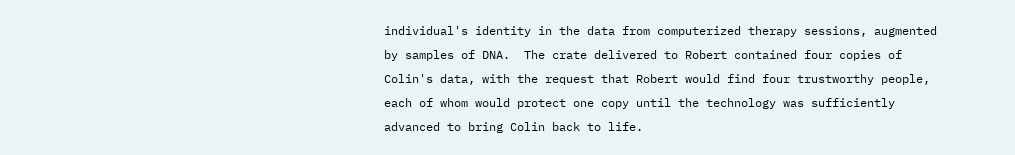individual's identity in the data from computerized therapy sessions, augmented by samples of DNA.  The crate delivered to Robert contained four copies of Colin's data, with the request that Robert would find four trustworthy people, each of whom would protect one copy until the technology was sufficiently advanced to bring Colin back to life.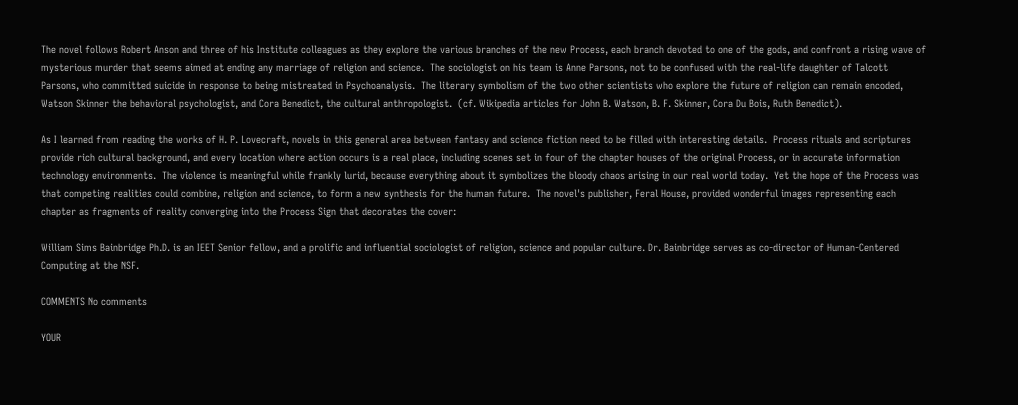The novel follows Robert Anson and three of his Institute colleagues as they explore the various branches of the new Process, each branch devoted to one of the gods, and confront a rising wave of mysterious murder that seems aimed at ending any marriage of religion and science.  The sociologist on his team is Anne Parsons, not to be confused with the real-life daughter of Talcott Parsons, who committed suicide in response to being mistreated in Psychoanalysis.  The literary symbolism of the two other scientists who explore the future of religion can remain encoded, Watson Skinner the behavioral psychologist, and Cora Benedict, the cultural anthropologist.  (cf. Wikipedia articles for John B. Watson, B. F. Skinner, Cora Du Bois, Ruth Benedict).

As I learned from reading the works of H. P. Lovecraft, novels in this general area between fantasy and science fiction need to be filled with interesting details.  Process rituals and scriptures provide rich cultural background, and every location where action occurs is a real place, including scenes set in four of the chapter houses of the original Process, or in accurate information technology environments.  The violence is meaningful while frankly lurid, because everything about it symbolizes the bloody chaos arising in our real world today.  Yet the hope of the Process was that competing realities could combine, religion and science, to form a new synthesis for the human future.  The novel's publisher, Feral House, provided wonderful images representing each chapter as fragments of reality converging into the Process Sign that decorates the cover:

William Sims Bainbridge Ph.D. is an IEET Senior fellow, and a prolific and influential sociologist of religion, science and popular culture. Dr. Bainbridge serves as co-director of Human-Centered Computing at the NSF.

COMMENTS No comments

YOUR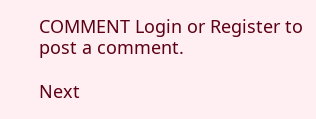COMMENT Login or Register to post a comment.

Next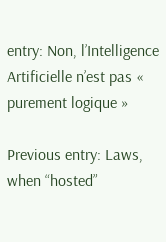entry: Non, l’Intelligence Artificielle n’est pas « purement logique »

Previous entry: Laws, when “hosted”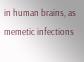in human brains, as memetic infections